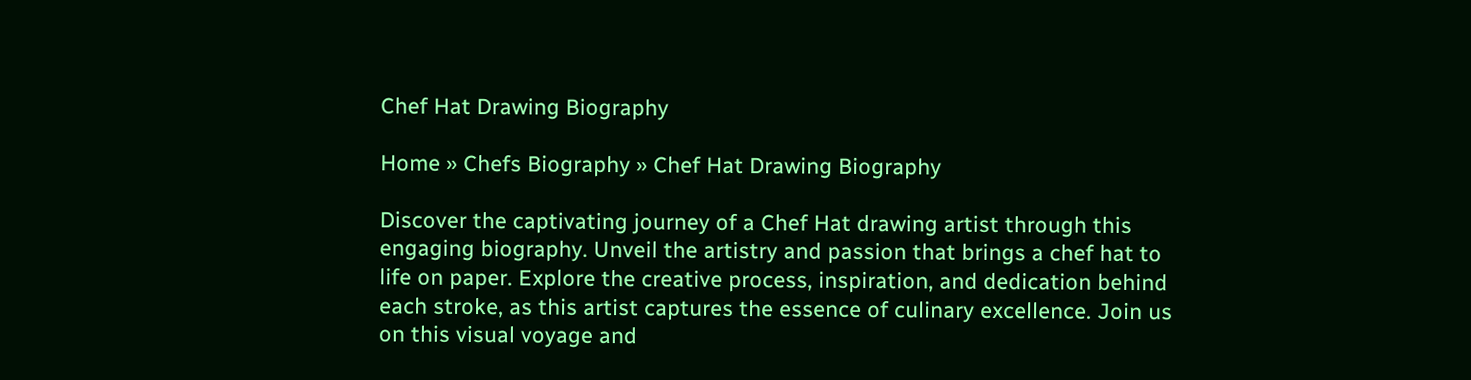Chef Hat Drawing Biography

Home » Chefs Biography » Chef Hat Drawing Biography

Discover the captivating journey of a Chef Hat drawing artist through this engaging biography. Unveil the artistry and passion that brings a chef hat to life on paper. Explore the creative process, inspiration, and dedication behind each stroke, as this artist captures the essence of culinary excellence. Join us on this visual voyage and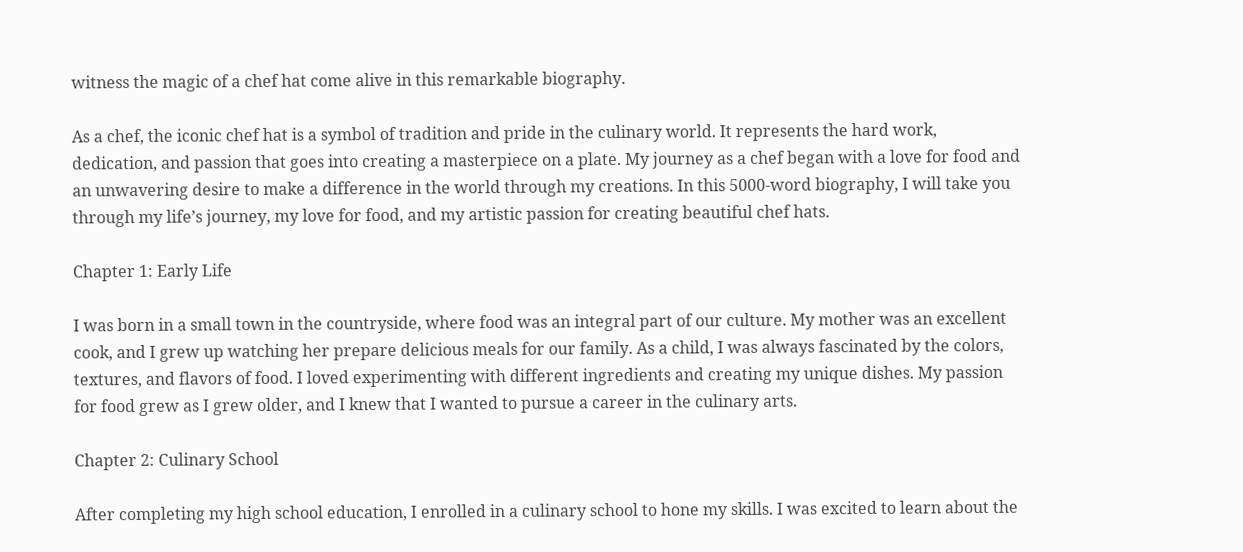witness the magic of a chef hat come alive in this remarkable biography.

As a chef, the iconic chef hat is a symbol of tradition and pride in the culinary world. It represents the hard work, dedication, and passion that goes into creating a masterpiece on a plate. My journey as a chef began with a love for food and an unwavering desire to make a difference in the world through my creations. In this 5000-word biography, I will take you through my life’s journey, my love for food, and my artistic passion for creating beautiful chef hats.

Chapter 1: Early Life

I was born in a small town in the countryside, where food was an integral part of our culture. My mother was an excellent cook, and I grew up watching her prepare delicious meals for our family. As a child, I was always fascinated by the colors, textures, and flavors of food. I loved experimenting with different ingredients and creating my unique dishes. My passion for food grew as I grew older, and I knew that I wanted to pursue a career in the culinary arts.

Chapter 2: Culinary School

After completing my high school education, I enrolled in a culinary school to hone my skills. I was excited to learn about the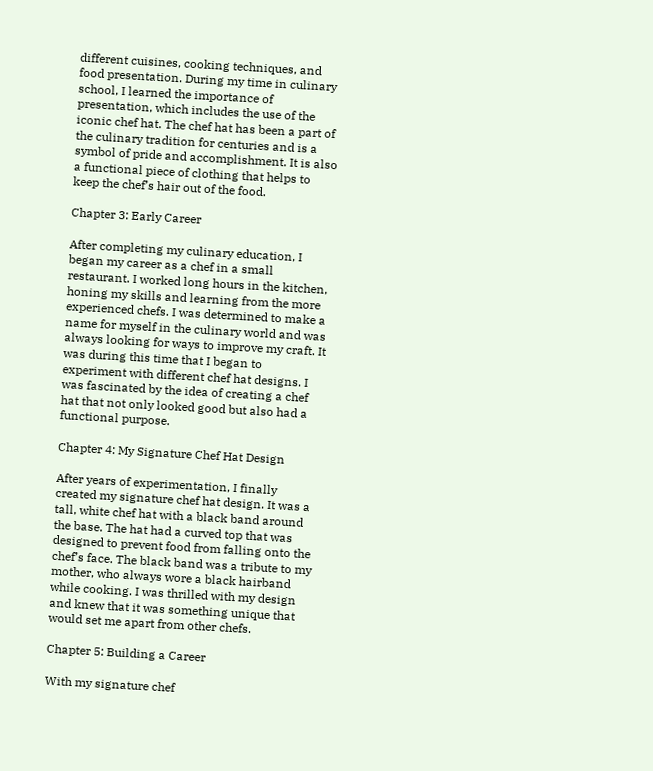different cuisines, cooking techniques, and food presentation. During my time in culinary school, I learned the importance of presentation, which includes the use of the iconic chef hat. The chef hat has been a part of the culinary tradition for centuries and is a symbol of pride and accomplishment. It is also a functional piece of clothing that helps to keep the chef’s hair out of the food.

Chapter 3: Early Career

After completing my culinary education, I began my career as a chef in a small restaurant. I worked long hours in the kitchen, honing my skills and learning from the more experienced chefs. I was determined to make a name for myself in the culinary world and was always looking for ways to improve my craft. It was during this time that I began to experiment with different chef hat designs. I was fascinated by the idea of creating a chef hat that not only looked good but also had a functional purpose.

Chapter 4: My Signature Chef Hat Design

After years of experimentation, I finally created my signature chef hat design. It was a tall, white chef hat with a black band around the base. The hat had a curved top that was designed to prevent food from falling onto the chef’s face. The black band was a tribute to my mother, who always wore a black hairband while cooking. I was thrilled with my design and knew that it was something unique that would set me apart from other chefs.

Chapter 5: Building a Career

With my signature chef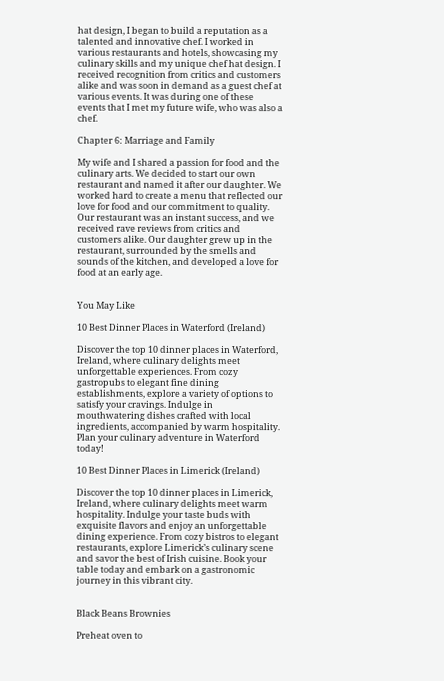hat design, I began to build a reputation as a talented and innovative chef. I worked in various restaurants and hotels, showcasing my culinary skills and my unique chef hat design. I received recognition from critics and customers alike and was soon in demand as a guest chef at various events. It was during one of these events that I met my future wife, who was also a chef.

Chapter 6: Marriage and Family

My wife and I shared a passion for food and the culinary arts. We decided to start our own restaurant and named it after our daughter. We worked hard to create a menu that reflected our love for food and our commitment to quality. Our restaurant was an instant success, and we received rave reviews from critics and customers alike. Our daughter grew up in the restaurant, surrounded by the smells and sounds of the kitchen, and developed a love for food at an early age.


You May Like

10 Best Dinner Places in Waterford (Ireland)

Discover the top 10 dinner places in Waterford, Ireland, where culinary delights meet unforgettable experiences. From cozy gastropubs to elegant fine dining establishments, explore a variety of options to satisfy your cravings. Indulge in mouthwatering dishes crafted with local ingredients, accompanied by warm hospitality. Plan your culinary adventure in Waterford today!

10 Best Dinner Places in Limerick (Ireland)

Discover the top 10 dinner places in Limerick, Ireland, where culinary delights meet warm hospitality. Indulge your taste buds with exquisite flavors and enjoy an unforgettable dining experience. From cozy bistros to elegant restaurants, explore Limerick’s culinary scene and savor the best of Irish cuisine. Book your table today and embark on a gastronomic journey in this vibrant city.


Black Beans Brownies

Preheat oven to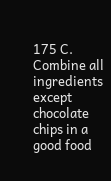175 C. Combine all ingredients except chocolate chips in a good food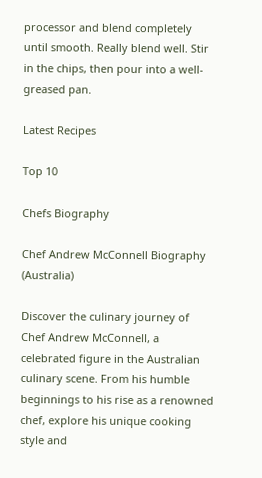processor and blend completely until smooth. Really blend well. Stir in the chips, then pour into a well-greased pan.

Latest Recipes

Top 10

Chefs Biography

Chef Andrew McConnell Biography (Australia)

Discover the culinary journey of Chef Andrew McConnell, a celebrated figure in the Australian culinary scene. From his humble beginnings to his rise as a renowned chef, explore his unique cooking style and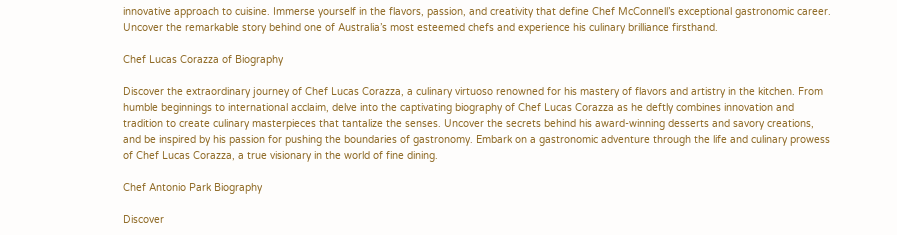innovative approach to cuisine. Immerse yourself in the flavors, passion, and creativity that define Chef McConnell’s exceptional gastronomic career. Uncover the remarkable story behind one of Australia’s most esteemed chefs and experience his culinary brilliance firsthand.

Chef Lucas Corazza of Biography

Discover the extraordinary journey of Chef Lucas Corazza, a culinary virtuoso renowned for his mastery of flavors and artistry in the kitchen. From humble beginnings to international acclaim, delve into the captivating biography of Chef Lucas Corazza as he deftly combines innovation and tradition to create culinary masterpieces that tantalize the senses. Uncover the secrets behind his award-winning desserts and savory creations, and be inspired by his passion for pushing the boundaries of gastronomy. Embark on a gastronomic adventure through the life and culinary prowess of Chef Lucas Corazza, a true visionary in the world of fine dining.

Chef Antonio Park Biography

Discover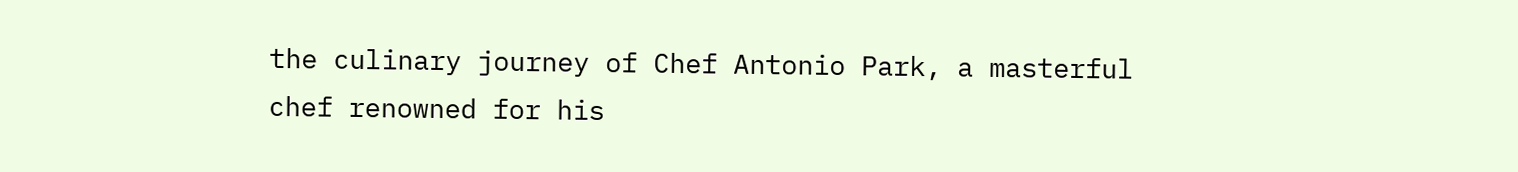the culinary journey of Chef Antonio Park, a masterful chef renowned for his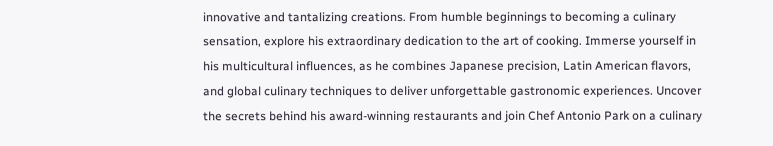innovative and tantalizing creations. From humble beginnings to becoming a culinary sensation, explore his extraordinary dedication to the art of cooking. Immerse yourself in his multicultural influences, as he combines Japanese precision, Latin American flavors, and global culinary techniques to deliver unforgettable gastronomic experiences. Uncover the secrets behind his award-winning restaurants and join Chef Antonio Park on a culinary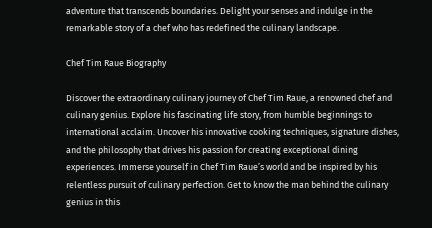adventure that transcends boundaries. Delight your senses and indulge in the remarkable story of a chef who has redefined the culinary landscape.

Chef Tim Raue Biography

Discover the extraordinary culinary journey of Chef Tim Raue, a renowned chef and culinary genius. Explore his fascinating life story, from humble beginnings to international acclaim. Uncover his innovative cooking techniques, signature dishes, and the philosophy that drives his passion for creating exceptional dining experiences. Immerse yourself in Chef Tim Raue’s world and be inspired by his relentless pursuit of culinary perfection. Get to know the man behind the culinary genius in this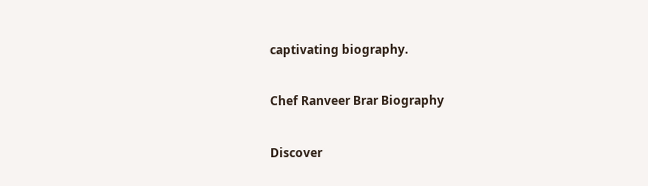captivating biography.

Chef Ranveer Brar Biography

Discover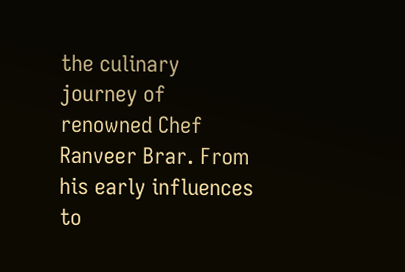the culinary journey of renowned Chef Ranveer Brar. From his early influences to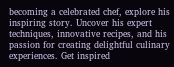becoming a celebrated chef, explore his inspiring story. Uncover his expert techniques, innovative recipes, and his passion for creating delightful culinary experiences. Get inspired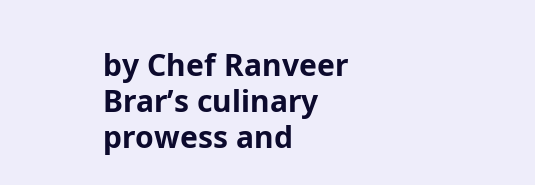by Chef Ranveer Brar’s culinary prowess and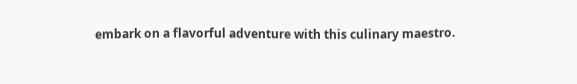embark on a flavorful adventure with this culinary maestro.